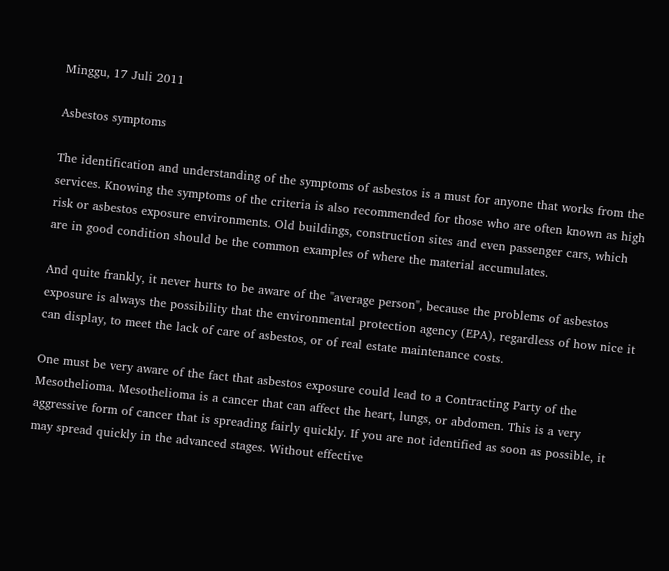Minggu, 17 Juli 2011

Asbestos symptoms

The identification and understanding of the symptoms of asbestos is a must for anyone that works from the services. Knowing the symptoms of the criteria is also recommended for those who are often known as high risk or asbestos exposure environments. Old buildings, construction sites and even passenger cars, which are in good condition should be the common examples of where the material accumulates.

And quite frankly, it never hurts to be aware of the "average person", because the problems of asbestos exposure is always the possibility that the environmental protection agency (EPA), regardless of how nice it can display, to meet the lack of care of asbestos, or of real estate maintenance costs.

One must be very aware of the fact that asbestos exposure could lead to a Contracting Party of the Mesothelioma. Mesothelioma is a cancer that can affect the heart, lungs, or abdomen. This is a very aggressive form of cancer that is spreading fairly quickly. If you are not identified as soon as possible, it may spread quickly in the advanced stages. Without effective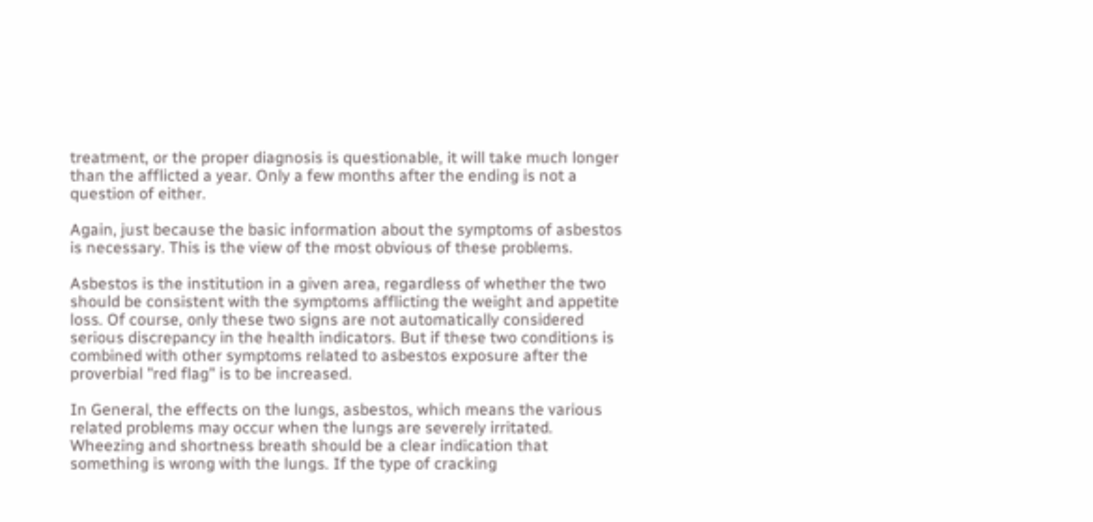treatment, or the proper diagnosis is questionable, it will take much longer than the afflicted a year. Only a few months after the ending is not a question of either.

Again, just because the basic information about the symptoms of asbestos is necessary. This is the view of the most obvious of these problems.

Asbestos is the institution in a given area, regardless of whether the two should be consistent with the symptoms afflicting the weight and appetite loss. Of course, only these two signs are not automatically considered serious discrepancy in the health indicators. But if these two conditions is combined with other symptoms related to asbestos exposure after the proverbial "red flag" is to be increased.

In General, the effects on the lungs, asbestos, which means the various related problems may occur when the lungs are severely irritated. Wheezing and shortness breath should be a clear indication that something is wrong with the lungs. If the type of cracking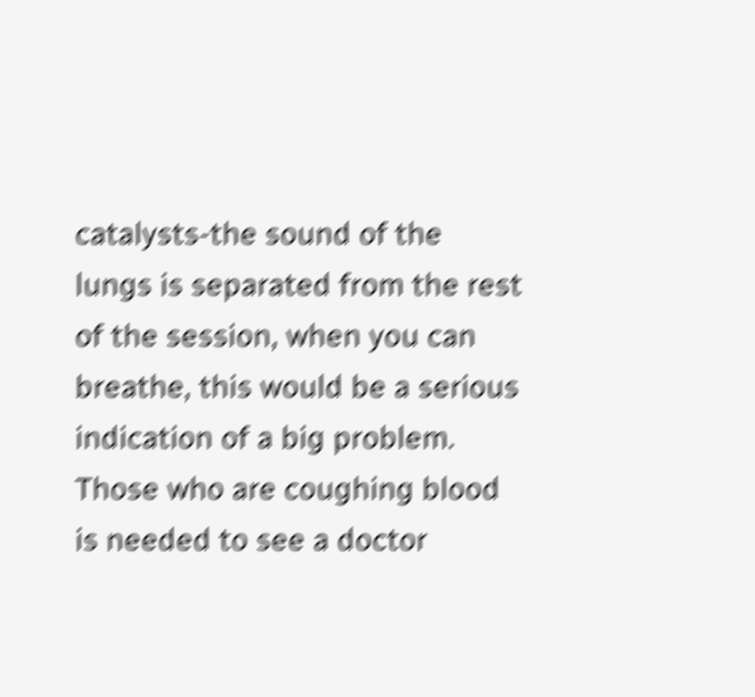catalysts-the sound of the lungs is separated from the rest of the session, when you can breathe, this would be a serious indication of a big problem. Those who are coughing blood is needed to see a doctor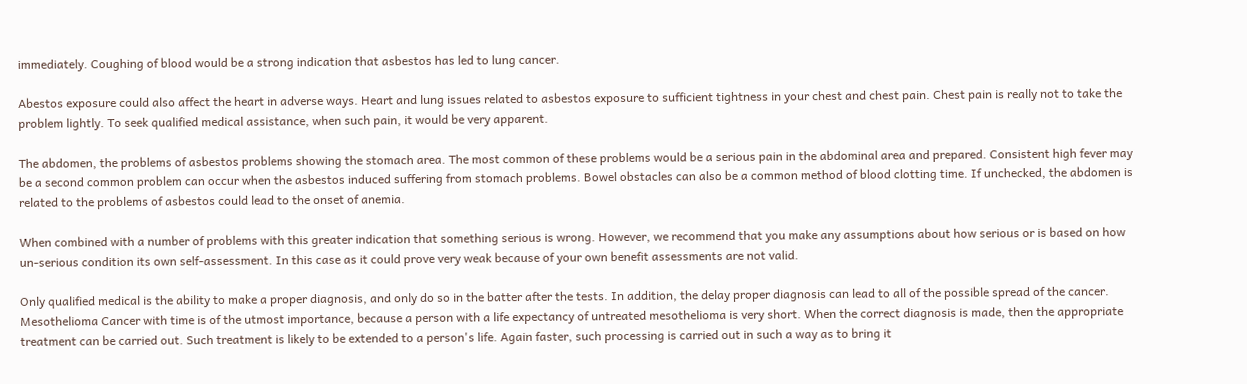immediately. Coughing of blood would be a strong indication that asbestos has led to lung cancer.

Abestos exposure could also affect the heart in adverse ways. Heart and lung issues related to asbestos exposure to sufficient tightness in your chest and chest pain. Chest pain is really not to take the problem lightly. To seek qualified medical assistance, when such pain, it would be very apparent.

The abdomen, the problems of asbestos problems showing the stomach area. The most common of these problems would be a serious pain in the abdominal area and prepared. Consistent high fever may be a second common problem can occur when the asbestos induced suffering from stomach problems. Bowel obstacles can also be a common method of blood clotting time. If unchecked, the abdomen is related to the problems of asbestos could lead to the onset of anemia.

When combined with a number of problems with this greater indication that something serious is wrong. However, we recommend that you make any assumptions about how serious or is based on how un-serious condition its own self-assessment. In this case as it could prove very weak because of your own benefit assessments are not valid.

Only qualified medical is the ability to make a proper diagnosis, and only do so in the batter after the tests. In addition, the delay proper diagnosis can lead to all of the possible spread of the cancer. Mesothelioma Cancer with time is of the utmost importance, because a person with a life expectancy of untreated mesothelioma is very short. When the correct diagnosis is made, then the appropriate treatment can be carried out. Such treatment is likely to be extended to a person's life. Again faster, such processing is carried out in such a way as to bring it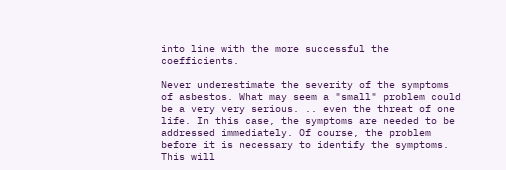into line with the more successful the coefficients.

Never underestimate the severity of the symptoms of asbestos. What may seem a "small" problem could be a very very serious. .. even the threat of one life. In this case, the symptoms are needed to be addressed immediately. Of course, the problem before it is necessary to identify the symptoms. This will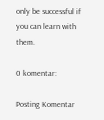only be successful if you can learn with them.

0 komentar:

Posting Komentar